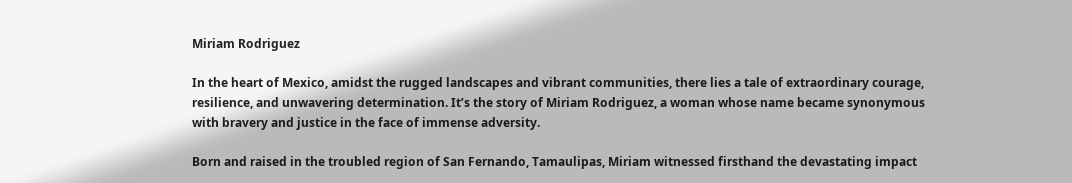Miriam Rodriguez

In the heart of Mexico, amidst the rugged landscapes and vibrant communities, there lies a tale of extraordinary courage, resilience, and unwavering determination. It’s the story of Miriam Rodriguez, a woman whose name became synonymous with bravery and justice in the face of immense adversity.

Born and raised in the troubled region of San Fernando, Tamaulipas, Miriam witnessed firsthand the devastating impact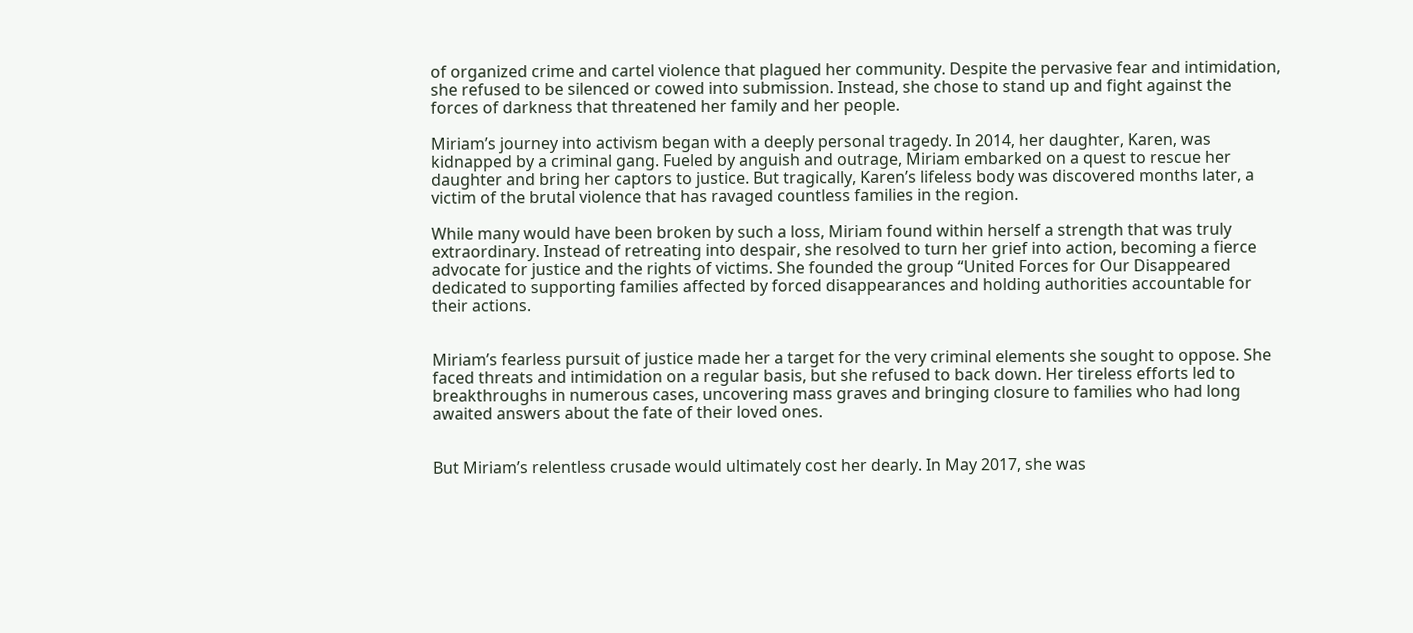of organized crime and cartel violence that plagued her community. Despite the pervasive fear and intimidation, she refused to be silenced or cowed into submission. Instead, she chose to stand up and fight against the forces of darkness that threatened her family and her people.

Miriam’s journey into activism began with a deeply personal tragedy. In 2014, her daughter, Karen, was kidnapped by a criminal gang. Fueled by anguish and outrage, Miriam embarked on a quest to rescue her daughter and bring her captors to justice. But tragically, Karen’s lifeless body was discovered months later, a victim of the brutal violence that has ravaged countless families in the region.

While many would have been broken by such a loss, Miriam found within herself a strength that was truly extraordinary. Instead of retreating into despair, she resolved to turn her grief into action, becoming a fierce advocate for justice and the rights of victims. She founded the group “United Forces for Our Disappeared dedicated to supporting families affected by forced disappearances and holding authorities accountable for their actions.


Miriam’s fearless pursuit of justice made her a target for the very criminal elements she sought to oppose. She faced threats and intimidation on a regular basis, but she refused to back down. Her tireless efforts led to breakthroughs in numerous cases, uncovering mass graves and bringing closure to families who had long awaited answers about the fate of their loved ones.


But Miriam’s relentless crusade would ultimately cost her dearly. In May 2017, she was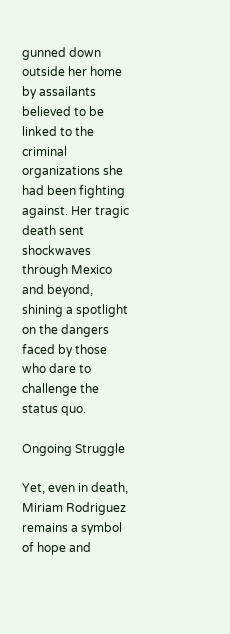gunned down outside her home by assailants believed to be linked to the criminal organizations she had been fighting against. Her tragic death sent shockwaves through Mexico and beyond, shining a spotlight on the dangers faced by those who dare to challenge the status quo.

Ongoing Struggle

Yet, even in death, Miriam Rodriguez remains a symbol of hope and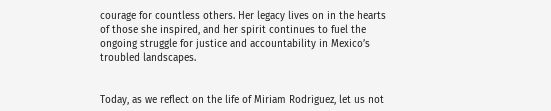courage for countless others. Her legacy lives on in the hearts of those she inspired, and her spirit continues to fuel the ongoing struggle for justice and accountability in Mexico’s troubled landscapes.


Today, as we reflect on the life of Miriam Rodriguez, let us not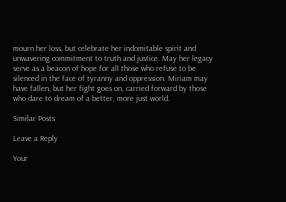mourn her loss, but celebrate her indomitable spirit and unwavering commitment to truth and justice. May her legacy serve as a beacon of hope for all those who refuse to be silenced in the face of tyranny and oppression. Miriam may have fallen, but her fight goes on, carried forward by those who dare to dream of a better, more just world.

Similar Posts

Leave a Reply

Your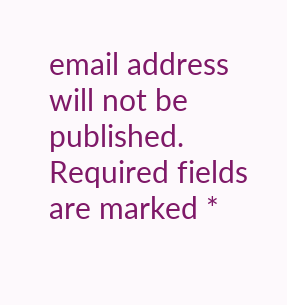email address will not be published. Required fields are marked *